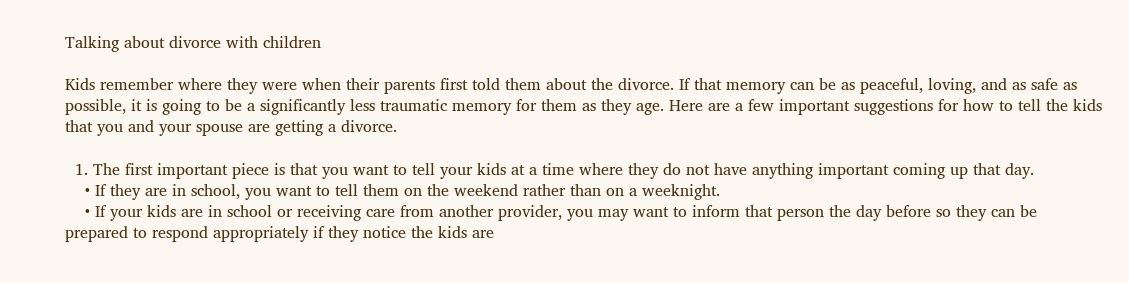Talking about divorce with children

Kids remember where they were when their parents first told them about the divorce. If that memory can be as peaceful, loving, and as safe as possible, it is going to be a significantly less traumatic memory for them as they age. Here are a few important suggestions for how to tell the kids that you and your spouse are getting a divorce.

  1. The first important piece is that you want to tell your kids at a time where they do not have anything important coming up that day.
    • If they are in school, you want to tell them on the weekend rather than on a weeknight.
    • If your kids are in school or receiving care from another provider, you may want to inform that person the day before so they can be prepared to respond appropriately if they notice the kids are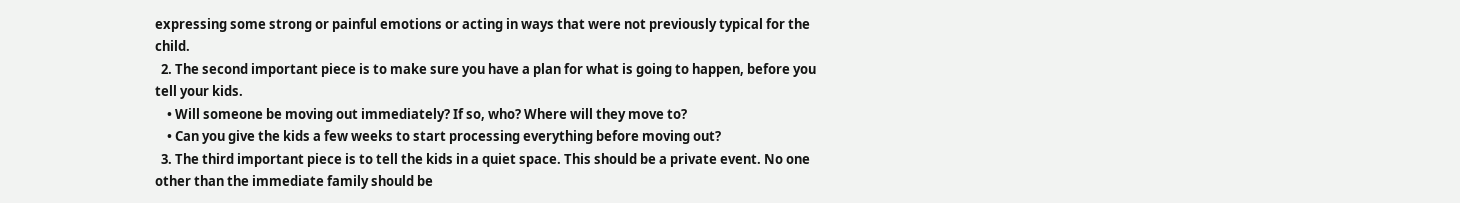expressing some strong or painful emotions or acting in ways that were not previously typical for the child.
  2. The second important piece is to make sure you have a plan for what is going to happen, before you tell your kids.
    • Will someone be moving out immediately? If so, who? Where will they move to?
    • Can you give the kids a few weeks to start processing everything before moving out?
  3. The third important piece is to tell the kids in a quiet space. This should be a private event. No one other than the immediate family should be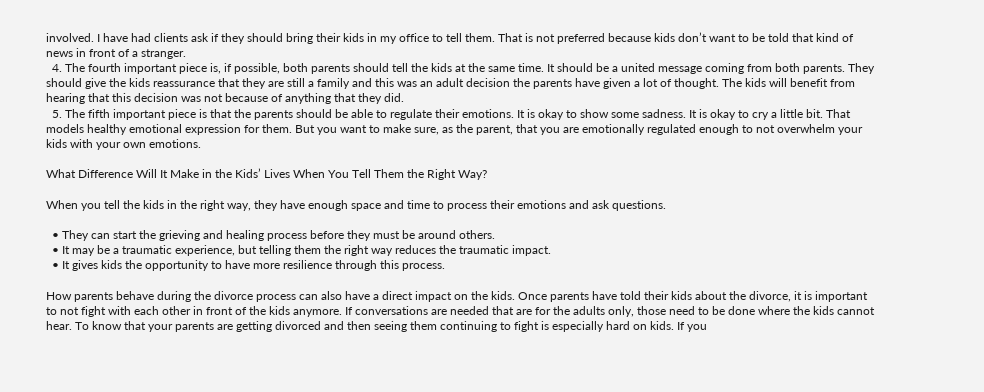involved. I have had clients ask if they should bring their kids in my office to tell them. That is not preferred because kids don’t want to be told that kind of news in front of a stranger.
  4. The fourth important piece is, if possible, both parents should tell the kids at the same time. It should be a united message coming from both parents. They should give the kids reassurance that they are still a family and this was an adult decision the parents have given a lot of thought. The kids will benefit from hearing that this decision was not because of anything that they did.
  5. The fifth important piece is that the parents should be able to regulate their emotions. It is okay to show some sadness. It is okay to cry a little bit. That models healthy emotional expression for them. But you want to make sure, as the parent, that you are emotionally regulated enough to not overwhelm your kids with your own emotions.

What Difference Will It Make in the Kids’ Lives When You Tell Them the Right Way?

When you tell the kids in the right way, they have enough space and time to process their emotions and ask questions.

  • They can start the grieving and healing process before they must be around others.
  • It may be a traumatic experience, but telling them the right way reduces the traumatic impact.
  • It gives kids the opportunity to have more resilience through this process.

How parents behave during the divorce process can also have a direct impact on the kids. Once parents have told their kids about the divorce, it is important to not fight with each other in front of the kids anymore. If conversations are needed that are for the adults only, those need to be done where the kids cannot hear. To know that your parents are getting divorced and then seeing them continuing to fight is especially hard on kids. If you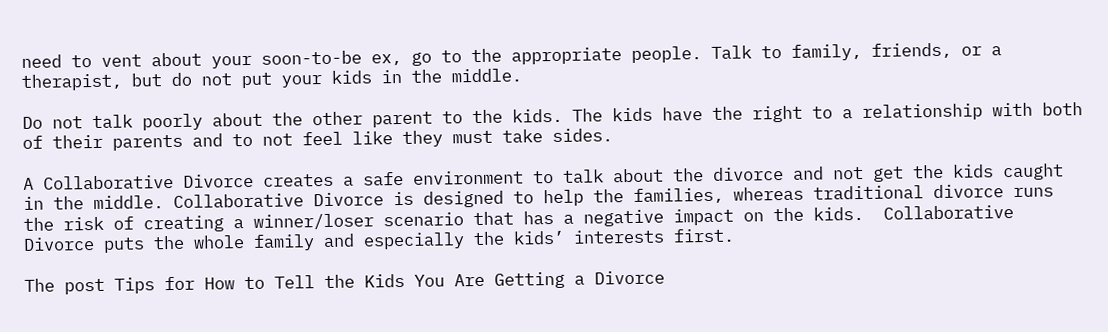need to vent about your soon-to-be ex, go to the appropriate people. Talk to family, friends, or a therapist, but do not put your kids in the middle.

Do not talk poorly about the other parent to the kids. The kids have the right to a relationship with both of their parents and to not feel like they must take sides.

A Collaborative Divorce creates a safe environment to talk about the divorce and not get the kids caught in the middle. Collaborative Divorce is designed to help the families, whereas traditional divorce runs the risk of creating a winner/loser scenario that has a negative impact on the kids.  Collaborative Divorce puts the whole family and especially the kids’ interests first.

The post Tips for How to Tell the Kids You Are Getting a Divorce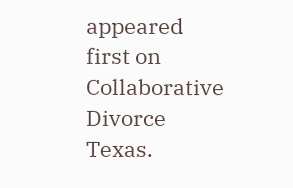appeared first on Collaborative Divorce Texas.